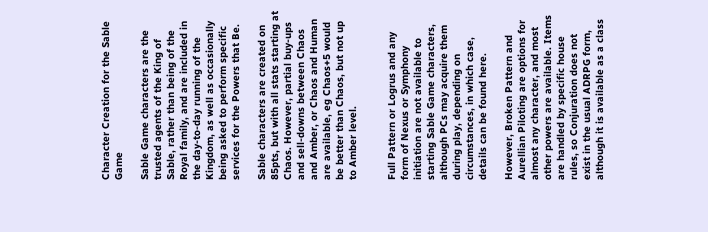Character Creation for the Sable Game

Sable Game characters are the trusted agents of the King of Sable, rather than being of the Royal family, and are included in the day-to-day running of the Kingdom, as well as occasionally being asked to perform specific services for the Powers that Be.

Sable characters are created on 85pts, but with all stats starting at Chaos. However, partial buy-ups and sell-downs between Chaos and Amber, or Chaos and Human are available, eg Chaos+5 would be better than Chaos, but not up to Amber level.


Full Pattern or Logrus and any form of Nexus or Symphony initiation are not available to starting Sable Game characters, although PCs may acquire them during play, depending on circumstances, in which case, details can be found here.

However, Broken Pattern and Aurellian Piloting are options for almost any character, and most other powers are available. Items are handled by specific house rules, so Conjuration does not exist in the usual ADRPG form, although it is available as a class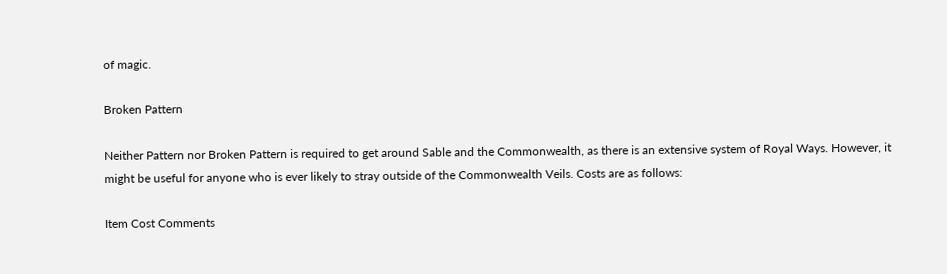of magic.

Broken Pattern

Neither Pattern nor Broken Pattern is required to get around Sable and the Commonwealth, as there is an extensive system of Royal Ways. However, it might be useful for anyone who is ever likely to stray outside of the Commonwealth Veils. Costs are as follows:

Item Cost Comments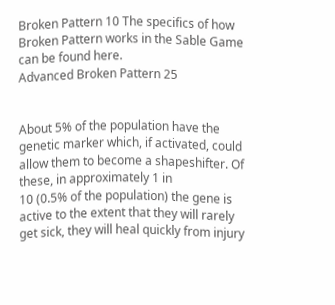Broken Pattern 10 The specifics of how Broken Pattern works in the Sable Game can be found here.
Advanced Broken Pattern 25


About 5% of the population have the genetic marker which, if activated, could allow them to become a shapeshifter. Of these, in approximately 1 in
10 (0.5% of the population) the gene is active to the extent that they will rarely get sick, they will heal quickly from injury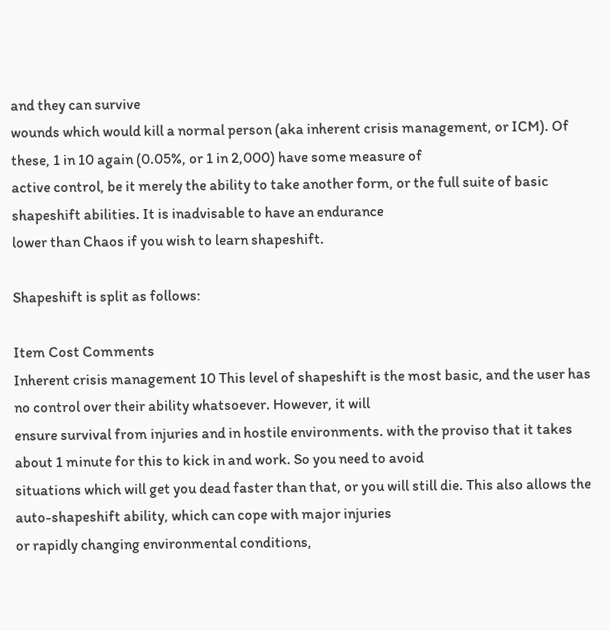and they can survive
wounds which would kill a normal person (aka inherent crisis management, or ICM). Of these, 1 in 10 again (0.05%, or 1 in 2,000) have some measure of
active control, be it merely the ability to take another form, or the full suite of basic shapeshift abilities. It is inadvisable to have an endurance
lower than Chaos if you wish to learn shapeshift.

Shapeshift is split as follows:

Item Cost Comments
Inherent crisis management 10 This level of shapeshift is the most basic, and the user has no control over their ability whatsoever. However, it will
ensure survival from injuries and in hostile environments. with the proviso that it takes about 1 minute for this to kick in and work. So you need to avoid
situations which will get you dead faster than that, or you will still die. This also allows the auto-shapeshift ability, which can cope with major injuries
or rapidly changing environmental conditions,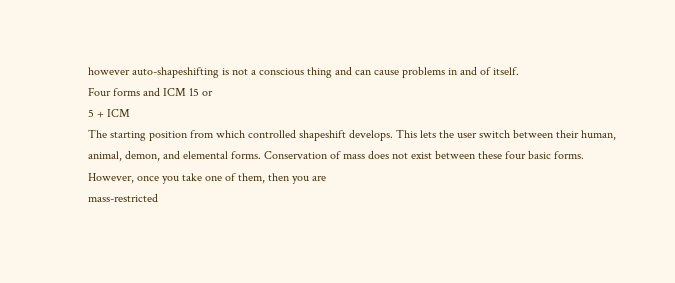however auto-shapeshifting is not a conscious thing and can cause problems in and of itself.
Four forms and ICM 15 or
5 + ICM
The starting position from which controlled shapeshift develops. This lets the user switch between their human,
animal, demon, and elemental forms. Conservation of mass does not exist between these four basic forms. However, once you take one of them, then you are
mass-restricted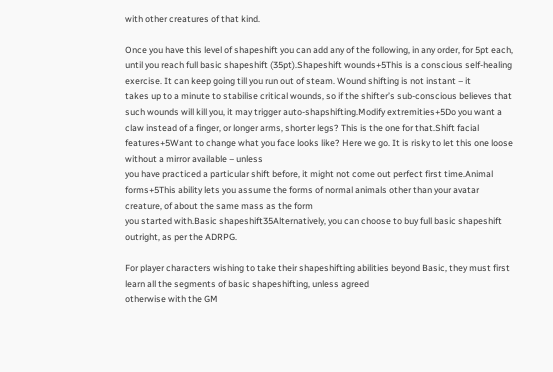with other creatures of that kind.

Once you have this level of shapeshift you can add any of the following, in any order, for 5pt each,
until you reach full basic shapeshift (35pt).Shapeshift wounds+5This is a conscious self-healing exercise. It can keep going till you run out of steam. Wound shifting is not instant – it
takes up to a minute to stabilise critical wounds, so if the shifter’s sub-conscious believes that such wounds will kill you, it may trigger auto-shapshifting.Modify extremities+5Do you want a claw instead of a finger, or longer arms, shorter legs? This is the one for that.Shift facial features+5Want to change what you face looks like? Here we go. It is risky to let this one loose without a mirror available – unless
you have practiced a particular shift before, it might not come out perfect first time.Animal forms+5This ability lets you assume the forms of normal animals other than your avatar creature, of about the same mass as the form
you started with.Basic shapeshift35Alternatively, you can choose to buy full basic shapeshift outright, as per the ADRPG.

For player characters wishing to take their shapeshifting abilities beyond Basic, they must first learn all the segments of basic shapeshifting, unless agreed
otherwise with the GM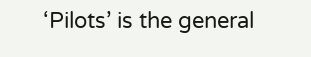‘Pilots’ is the general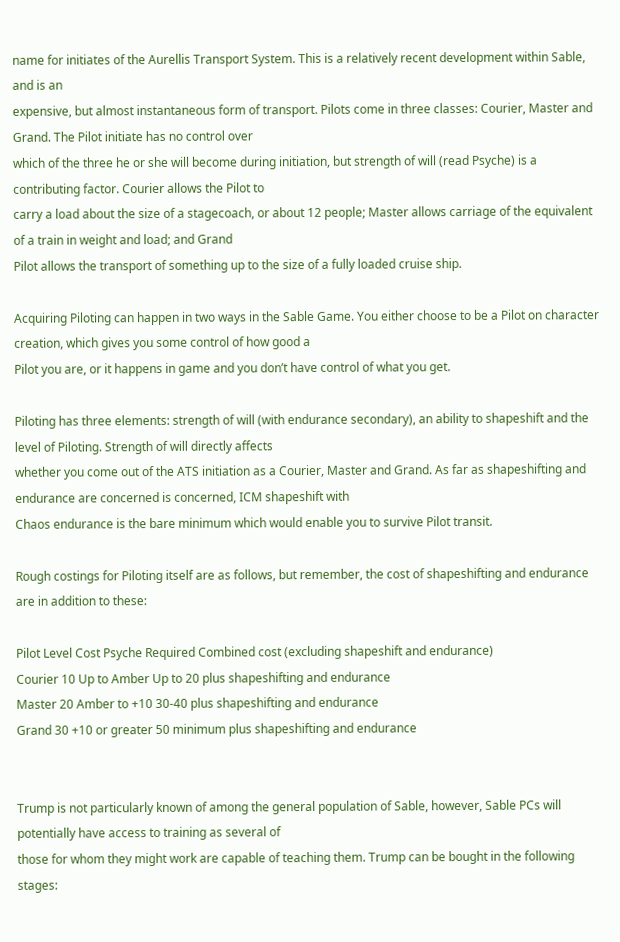name for initiates of the Aurellis Transport System. This is a relatively recent development within Sable, and is an
expensive, but almost instantaneous form of transport. Pilots come in three classes: Courier, Master and Grand. The Pilot initiate has no control over
which of the three he or she will become during initiation, but strength of will (read Psyche) is a contributing factor. Courier allows the Pilot to
carry a load about the size of a stagecoach, or about 12 people; Master allows carriage of the equivalent of a train in weight and load; and Grand
Pilot allows the transport of something up to the size of a fully loaded cruise ship.

Acquiring Piloting can happen in two ways in the Sable Game. You either choose to be a Pilot on character creation, which gives you some control of how good a
Pilot you are, or it happens in game and you don’t have control of what you get.

Piloting has three elements: strength of will (with endurance secondary), an ability to shapeshift and the level of Piloting. Strength of will directly affects
whether you come out of the ATS initiation as a Courier, Master and Grand. As far as shapeshifting and endurance are concerned is concerned, ICM shapeshift with
Chaos endurance is the bare minimum which would enable you to survive Pilot transit.

Rough costings for Piloting itself are as follows, but remember, the cost of shapeshifting and endurance are in addition to these:

Pilot Level Cost Psyche Required Combined cost (excluding shapeshift and endurance)
Courier 10 Up to Amber Up to 20 plus shapeshifting and endurance
Master 20 Amber to +10 30-40 plus shapeshifting and endurance
Grand 30 +10 or greater 50 minimum plus shapeshifting and endurance


Trump is not particularly known of among the general population of Sable, however, Sable PCs will potentially have access to training as several of
those for whom they might work are capable of teaching them. Trump can be bought in the following stages: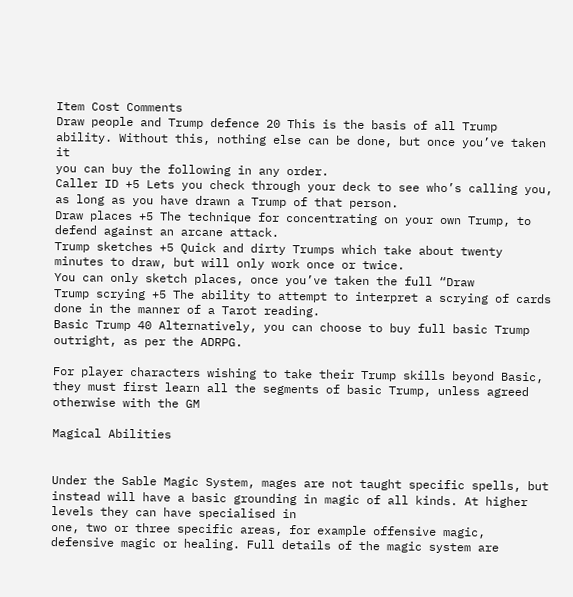Item Cost Comments
Draw people and Trump defence 20 This is the basis of all Trump ability. Without this, nothing else can be done, but once you’ve taken it
you can buy the following in any order.
Caller ID +5 Lets you check through your deck to see who’s calling you, as long as you have drawn a Trump of that person.
Draw places +5 The technique for concentrating on your own Trump, to defend against an arcane attack.
Trump sketches +5 Quick and dirty Trumps which take about twenty minutes to draw, but will only work once or twice.
You can only sketch places, once you’ve taken the full “Draw
Trump scrying +5 The ability to attempt to interpret a scrying of cards done in the manner of a Tarot reading.
Basic Trump 40 Alternatively, you can choose to buy full basic Trump outright, as per the ADRPG.

For player characters wishing to take their Trump skills beyond Basic, they must first learn all the segments of basic Trump, unless agreed otherwise with the GM

Magical Abilities


Under the Sable Magic System, mages are not taught specific spells, but instead will have a basic grounding in magic of all kinds. At higher levels they can have specialised in
one, two or three specific areas, for example offensive magic, defensive magic or healing. Full details of the magic system are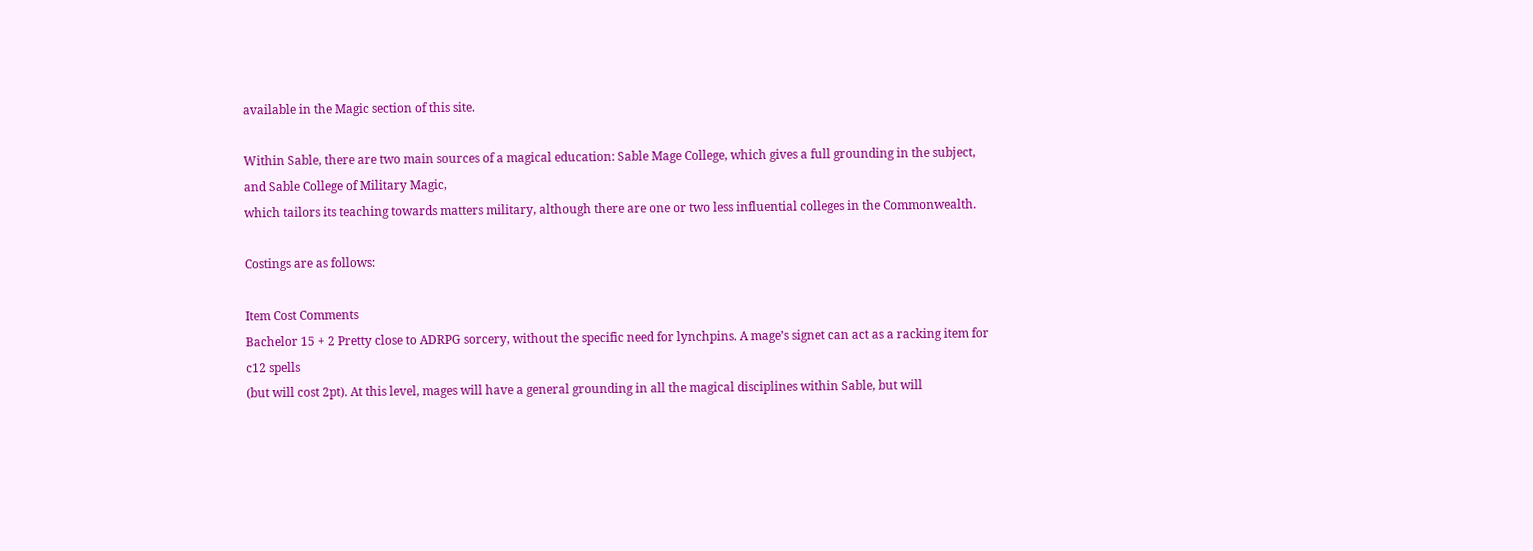available in the Magic section of this site.

Within Sable, there are two main sources of a magical education: Sable Mage College, which gives a full grounding in the subject, and Sable College of Military Magic,
which tailors its teaching towards matters military, although there are one or two less influential colleges in the Commonwealth.

Costings are as follows:

Item Cost Comments
Bachelor 15 + 2 Pretty close to ADRPG sorcery, without the specific need for lynchpins. A mage’s signet can act as a racking item for c12 spells
(but will cost 2pt). At this level, mages will have a general grounding in all the magical disciplines within Sable, but will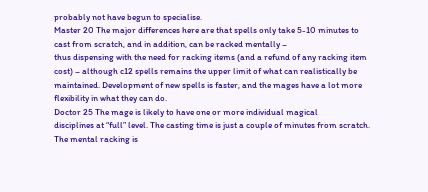probably not have begun to specialise.
Master 20 The major differences here are that spells only take 5-10 minutes to cast from scratch, and in addition, can be racked mentally –
thus dispensing with the need for racking items (and a refund of any racking item cost) – although c12 spells remains the upper limit of what can realistically be
maintained. Development of new spells is faster, and the mages have a lot more flexibility in what they can do.
Doctor 25 The mage is likely to have one or more individual magical
disciplines at “full” level. The casting time is just a couple of minutes from scratch. The mental racking is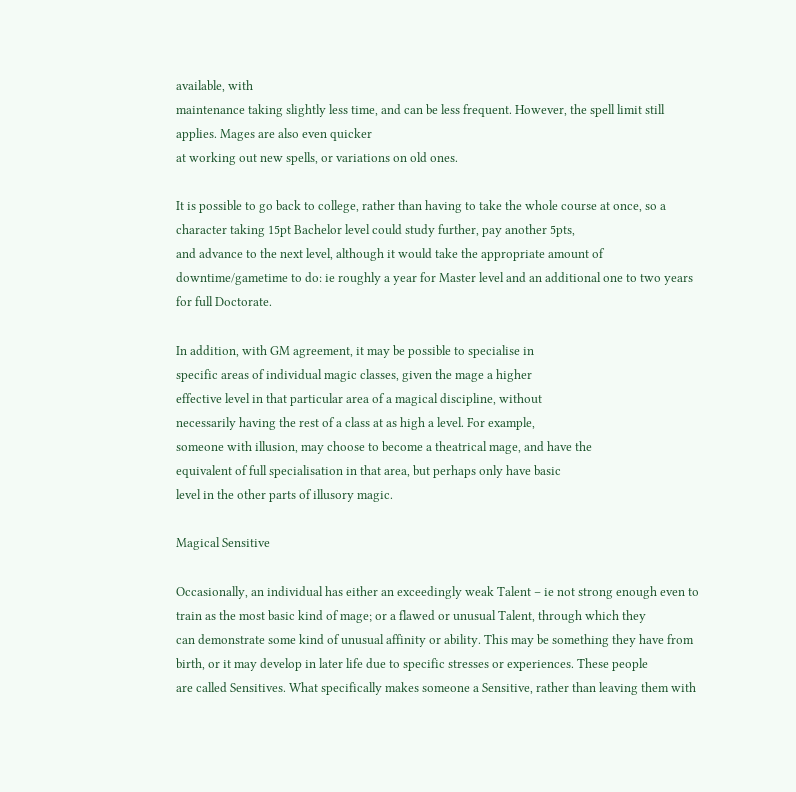available, with
maintenance taking slightly less time, and can be less frequent. However, the spell limit still applies. Mages are also even quicker
at working out new spells, or variations on old ones.

It is possible to go back to college, rather than having to take the whole course at once, so a character taking 15pt Bachelor level could study further, pay another 5pts,
and advance to the next level, although it would take the appropriate amount of downtime/gametime to do: ie roughly a year for Master level and an additional one to two years
for full Doctorate.

In addition, with GM agreement, it may be possible to specialise in
specific areas of individual magic classes, given the mage a higher
effective level in that particular area of a magical discipline, without
necessarily having the rest of a class at as high a level. For example,
someone with illusion, may choose to become a theatrical mage, and have the
equivalent of full specialisation in that area, but perhaps only have basic
level in the other parts of illusory magic.

Magical Sensitive

Occasionally, an individual has either an exceedingly weak Talent – ie not strong enough even to train as the most basic kind of mage; or a flawed or unusual Talent, through which they
can demonstrate some kind of unusual affinity or ability. This may be something they have from birth, or it may develop in later life due to specific stresses or experiences. These people
are called Sensitives. What specifically makes someone a Sensitive, rather than leaving them with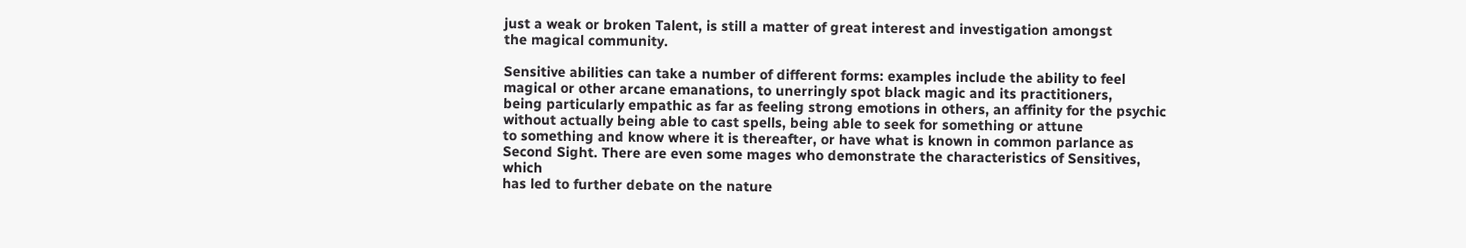just a weak or broken Talent, is still a matter of great interest and investigation amongst
the magical community.

Sensitive abilities can take a number of different forms: examples include the ability to feel magical or other arcane emanations, to unerringly spot black magic and its practitioners,
being particularly empathic as far as feeling strong emotions in others, an affinity for the psychic without actually being able to cast spells, being able to seek for something or attune
to something and know where it is thereafter, or have what is known in common parlance as Second Sight. There are even some mages who demonstrate the characteristics of Sensitives, which
has led to further debate on the nature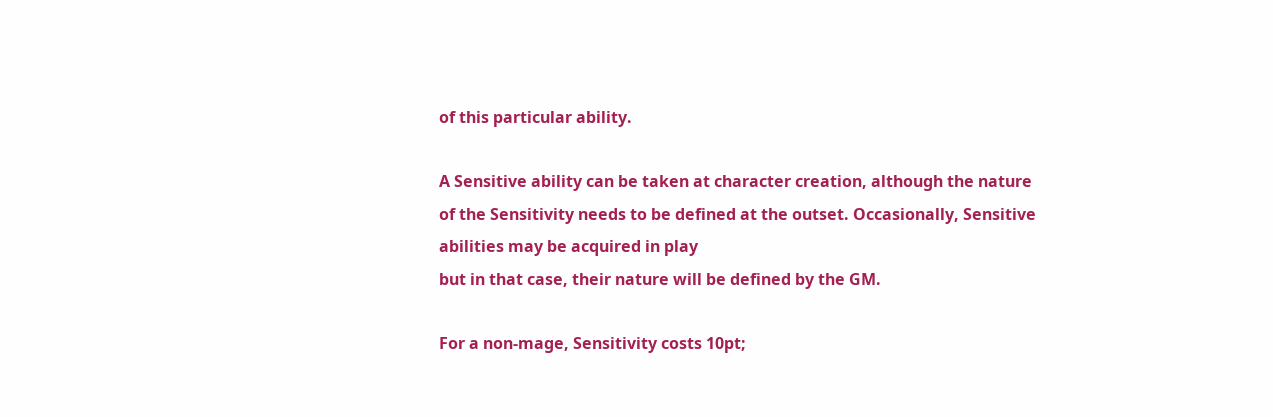of this particular ability.

A Sensitive ability can be taken at character creation, although the nature of the Sensitivity needs to be defined at the outset. Occasionally, Sensitive abilities may be acquired in play
but in that case, their nature will be defined by the GM.

For a non-mage, Sensitivity costs 10pt;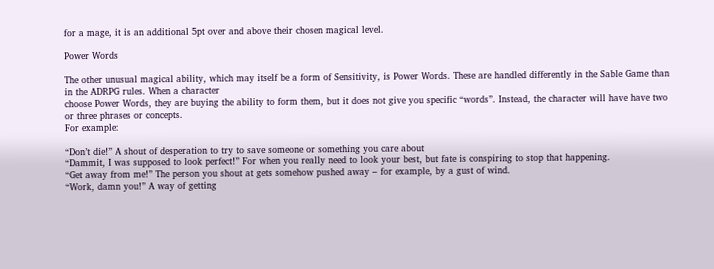for a mage, it is an additional 5pt over and above their chosen magical level.

Power Words

The other unusual magical ability, which may itself be a form of Sensitivity, is Power Words. These are handled differently in the Sable Game than in the ADRPG rules. When a character
choose Power Words, they are buying the ability to form them, but it does not give you specific “words”. Instead, the character will have have two or three phrases or concepts.
For example:

“Don’t die!” A shout of desperation to try to save someone or something you care about
“Dammit, I was supposed to look perfect!” For when you really need to look your best, but fate is conspiring to stop that happening.
“Get away from me!” The person you shout at gets somehow pushed away – for example, by a gust of wind.
“Work, damn you!” A way of getting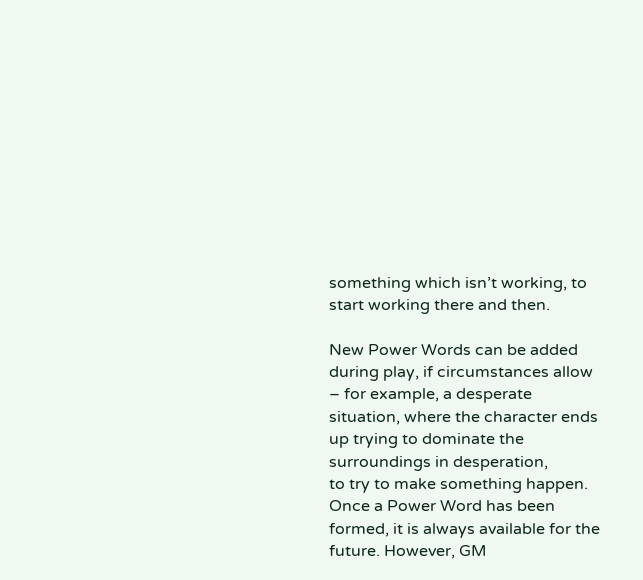something which isn’t working, to start working there and then.

New Power Words can be added during play, if circumstances allow – for example, a desperate situation, where the character ends up trying to dominate the surroundings in desperation,
to try to make something happen. Once a Power Word has been formed, it is always available for the future. However, GM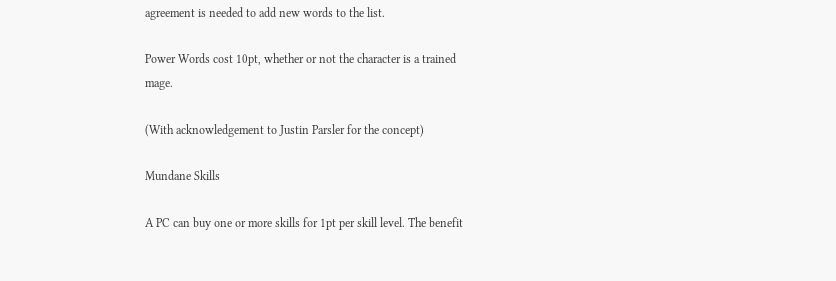agreement is needed to add new words to the list.

Power Words cost 10pt, whether or not the character is a trained mage.

(With acknowledgement to Justin Parsler for the concept)

Mundane Skills

A PC can buy one or more skills for 1pt per skill level. The benefit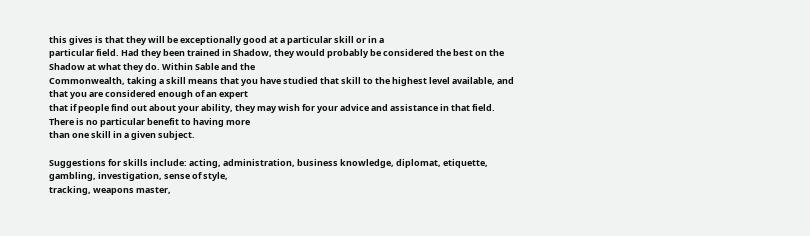this gives is that they will be exceptionally good at a particular skill or in a
particular field. Had they been trained in Shadow, they would probably be considered the best on the Shadow at what they do. Within Sable and the
Commonwealth, taking a skill means that you have studied that skill to the highest level available, and that you are considered enough of an expert
that if people find out about your ability, they may wish for your advice and assistance in that field. There is no particular benefit to having more
than one skill in a given subject.

Suggestions for skills include: acting, administration, business knowledge, diplomat, etiquette, gambling, investigation, sense of style,
tracking, weapons master,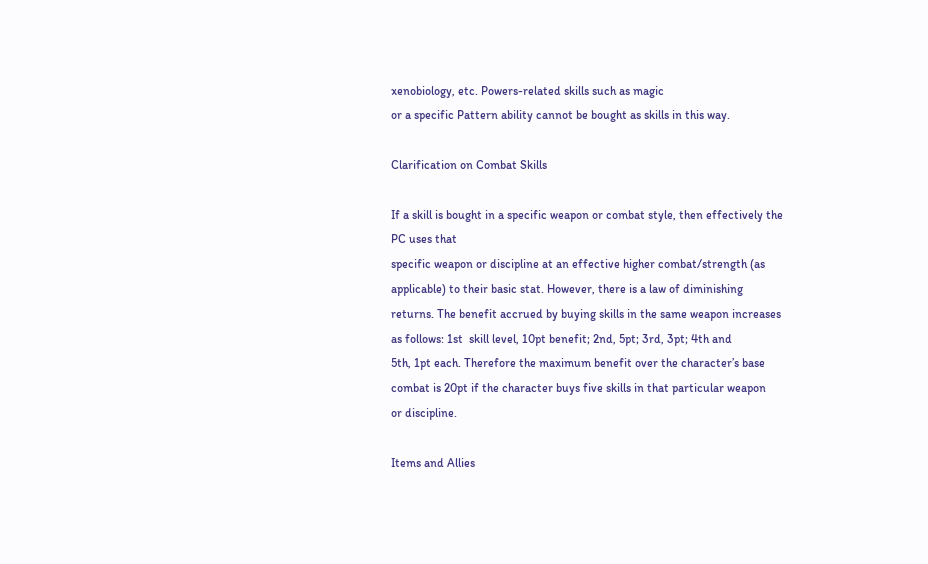xenobiology, etc. Powers-related skills such as magic
or a specific Pattern ability cannot be bought as skills in this way.

Clarification on Combat Skills

If a skill is bought in a specific weapon or combat style, then effectively the PC uses that
specific weapon or discipline at an effective higher combat/strength (as
applicable) to their basic stat. However, there is a law of diminishing
returns. The benefit accrued by buying skills in the same weapon increases
as follows: 1st  skill level, 10pt benefit; 2nd, 5pt; 3rd, 3pt; 4th and
5th, 1pt each. Therefore the maximum benefit over the character’s base
combat is 20pt if the character buys five skills in that particular weapon
or discipline.

Items and Allies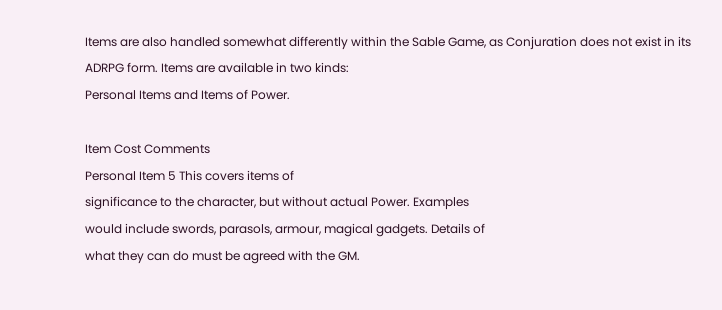Items are also handled somewhat differently within the Sable Game, as Conjuration does not exist in its ADRPG form. Items are available in two kinds:
Personal Items and Items of Power.

Item Cost Comments
Personal Item 5 This covers items of
significance to the character, but without actual Power. Examples
would include swords, parasols, armour, magical gadgets. Details of
what they can do must be agreed with the GM.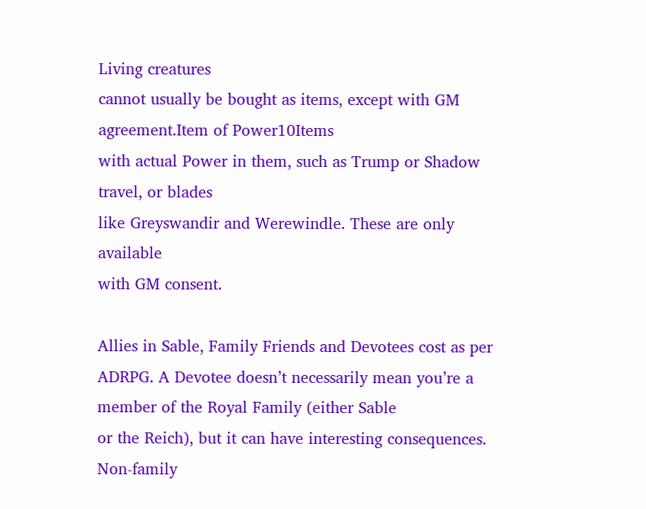Living creatures
cannot usually be bought as items, except with GM agreement.Item of Power10Items
with actual Power in them, such as Trump or Shadow travel, or blades
like Greyswandir and Werewindle. These are only available
with GM consent.

Allies in Sable, Family Friends and Devotees cost as per ADRPG. A Devotee doesn’t necessarily mean you’re a member of the Royal Family (either Sable
or the Reich), but it can have interesting consequences. Non-family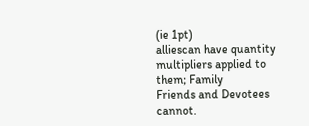(ie 1pt)
alliescan have quantity multipliers applied to them; Family
Friends and Devotees cannot.